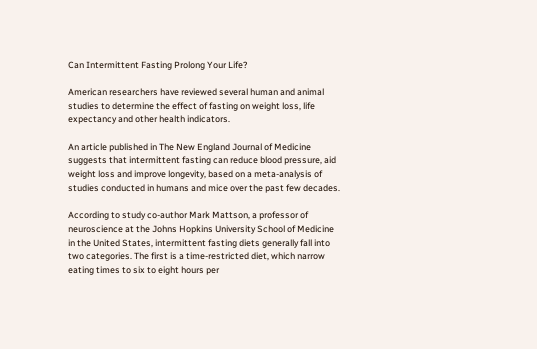Can Intermittent Fasting Prolong Your Life?

American researchers have reviewed several human and animal studies to determine the effect of fasting on weight loss, life expectancy and other health indicators.

An article published in The New England Journal of Medicine suggests that intermittent fasting can reduce blood pressure, aid weight loss and improve longevity, based on a meta-analysis of studies conducted in humans and mice over the past few decades.

According to study co-author Mark Mattson, a professor of neuroscience at the Johns Hopkins University School of Medicine in the United States, intermittent fasting diets generally fall into two categories. The first is a time-restricted diet, which narrow eating times to six to eight hours per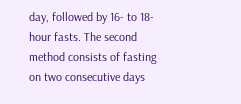day, followed by 16- to 18-hour fasts. The second method consists of fasting on two consecutive days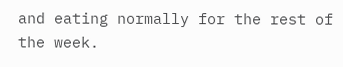and eating normally for the rest of the week.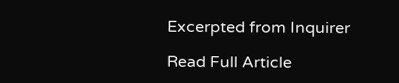Excerpted from Inquirer

Read Full Article